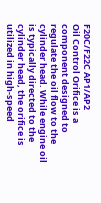F20C/F22C AP1/AP2
Oil Control Orifice is a component designed to regulate the oil flow to the cylinder head. While engine oil is typically directed to the cylinder head, the orifice is utilized in high-speed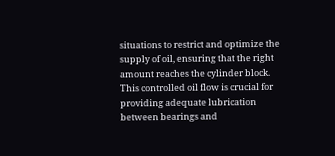situations to restrict and optimize the supply of oil, ensuring that the right amount reaches the cylinder block. This controlled oil flow is crucial for providing adequate lubrication between bearings and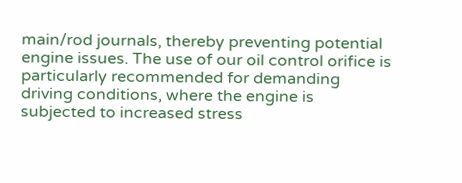main/rod journals, thereby preventing potential engine issues. The use of our oil control orifice is particularly recommended for demanding driving conditions, where the engine is subjected to increased stress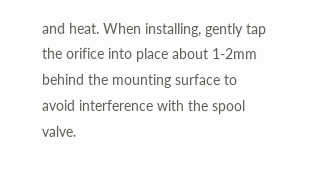and heat. When installing, gently tap the orifice into place about 1-2mm behind the mounting surface to avoid interference with the spool valve.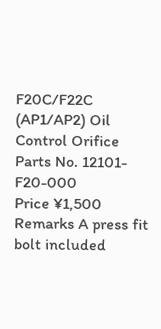F20C/F22C (AP1/AP2) Oil Control Orifice
Parts No. 12101-F20-000
Price ¥1,500
Remarks A press fit bolt included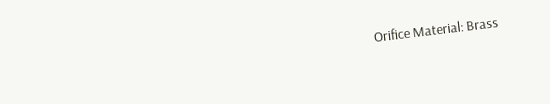Orifice Material: Brass